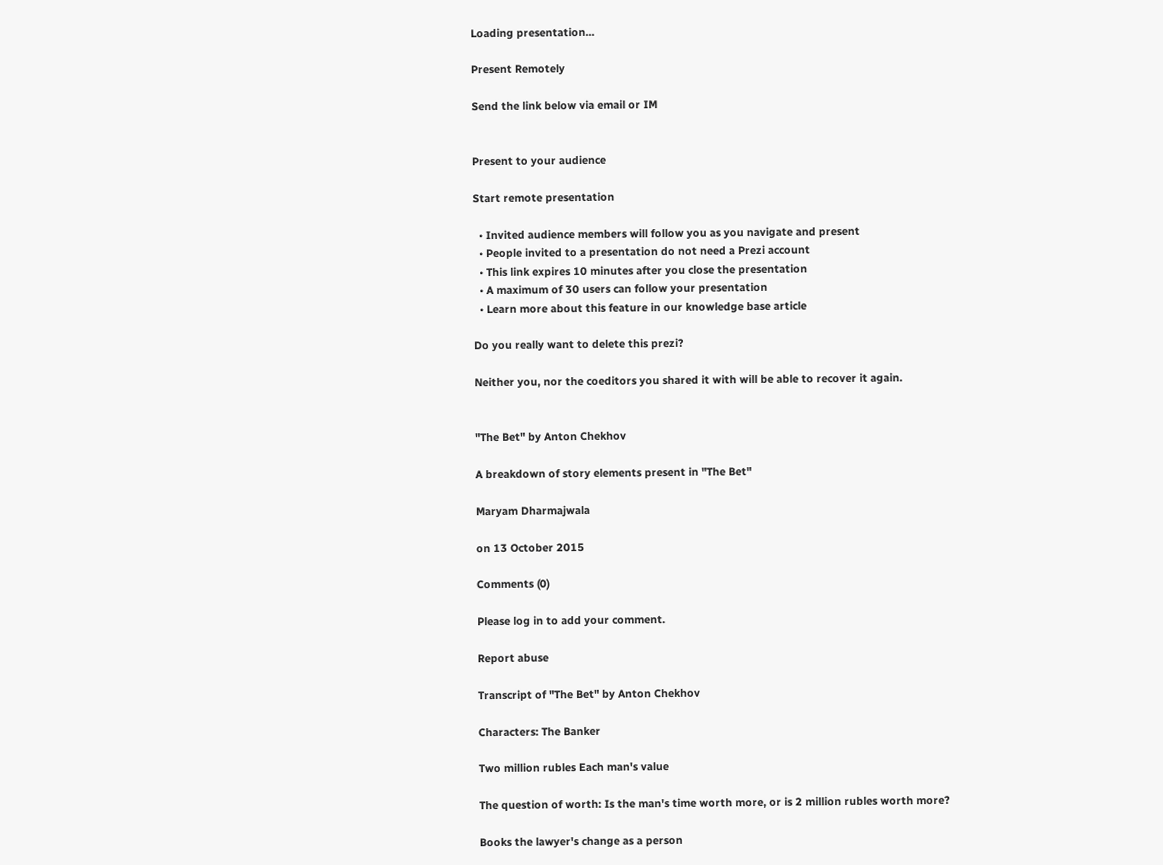Loading presentation...

Present Remotely

Send the link below via email or IM


Present to your audience

Start remote presentation

  • Invited audience members will follow you as you navigate and present
  • People invited to a presentation do not need a Prezi account
  • This link expires 10 minutes after you close the presentation
  • A maximum of 30 users can follow your presentation
  • Learn more about this feature in our knowledge base article

Do you really want to delete this prezi?

Neither you, nor the coeditors you shared it with will be able to recover it again.


"The Bet" by Anton Chekhov

A breakdown of story elements present in "The Bet"

Maryam Dharmajwala

on 13 October 2015

Comments (0)

Please log in to add your comment.

Report abuse

Transcript of "The Bet" by Anton Chekhov

Characters: The Banker

Two million rubles Each man's value

The question of worth: Is the man's time worth more, or is 2 million rubles worth more?

Books the lawyer's change as a person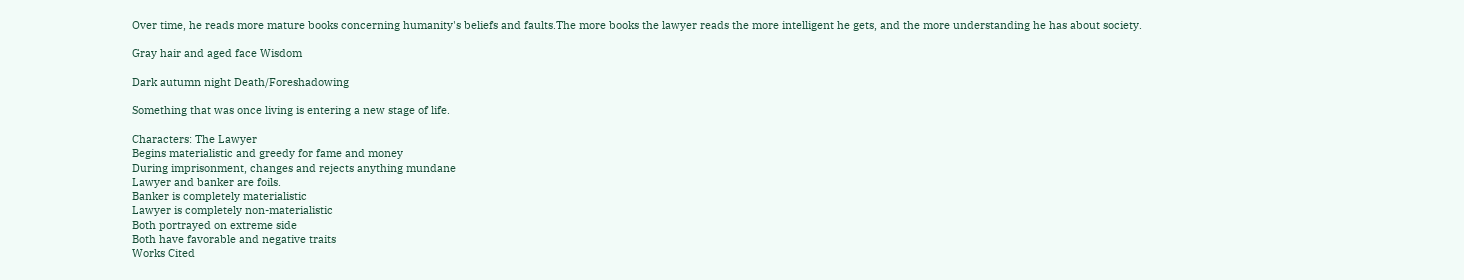Over time, he reads more mature books concerning humanity's beliefs and faults.The more books the lawyer reads the more intelligent he gets, and the more understanding he has about society.

Gray hair and aged face Wisdom

Dark autumn night Death/Foreshadowing

Something that was once living is entering a new stage of life.

Characters: The Lawyer
Begins materialistic and greedy for fame and money
During imprisonment, changes and rejects anything mundane
Lawyer and banker are foils.
Banker is completely materialistic
Lawyer is completely non-materialistic
Both portrayed on extreme side
Both have favorable and negative traits
Works Cited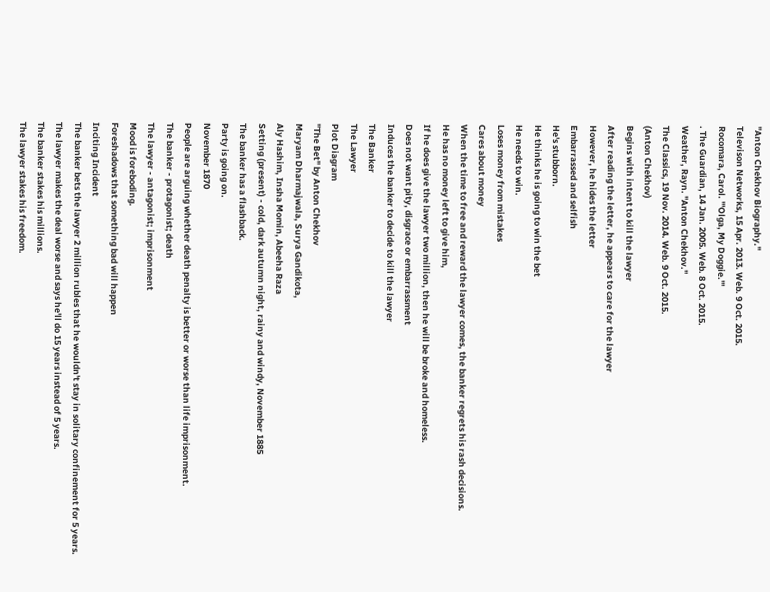"Anton Chekhov Biography."
Televison Networks, 15 Apr. 2013. Web. 9 Oct. 2015.
Rocomara, Carol. "'Olga, My Doggie.'"
. The Guardian, 14 Jan. 2005. Web. 8 Oct. 2015.
Weather, Rayn. "Anton Chekhov."
The Classics, 19 Nov. 2014. Web. 9 Oct. 2015.
(Anton Chekhov)
Begins with intent to kill the lawyer
After reading the letter, he appears to care for the lawyer
However, he hides the letter
Embarrassed and selfish
He's stubborn.
He thinks he is going to win the bet
He needs to win.
Loses money from mistakes
Cares about money
When the time to free and reward the lawyer comes, the banker regrets his rash decisions.
He has no money left to give him,
If he does give the lawyer two million, then he will be broke and homeless.
Does not want pity, disgrace or embarrassment
Induces the banker to decide to kill the lawyer
The Banker
The Lawyer
Plot Diagram
"The Bet" by Anton Chekhov
Maryam Dharmajwala, Surya Gandikota,
Aly Hashim, Insha Momin, Abeeha Raza
Setting (present) - cold, dark autumn night, rainy and windy, November 1885
The banker has a flashback.
Party is going on.
November 1870
People are arguing whether death penalty is better or worse than life imprisonment.
The banker - protagonist; death
The lawyer - antagonist; imprisonment
Mood is foreboding.
Foreshadows that something bad will happen
Inciting Incident
The banker bets the lawyer 2 million rubles that he wouldn't stay in solitary confinement for 5 years.
The lawyer makes the deal worse and says he'll do 15 years instead of 5 years.
The banker stakes his millions.
The lawyer stakes his freedom.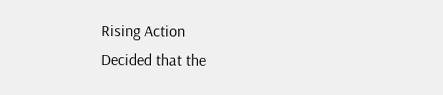Rising Action
Decided that the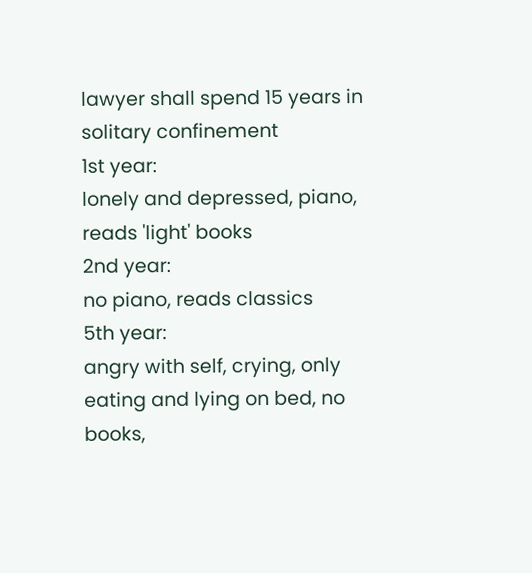lawyer shall spend 15 years in solitary confinement
1st year:
lonely and depressed, piano, reads 'light' books
2nd year:
no piano, reads classics
5th year:
angry with self, crying, only eating and lying on bed, no books,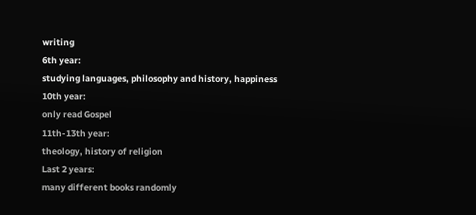writing
6th year:
studying languages, philosophy and history, happiness
10th year:
only read Gospel
11th-13th year:
theology, history of religion
Last 2 years:
many different books randomly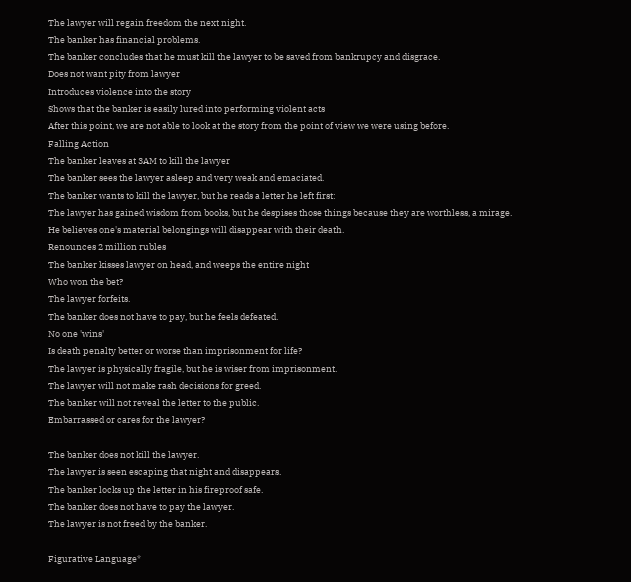The lawyer will regain freedom the next night.
The banker has financial problems.
The banker concludes that he must kill the lawyer to be saved from bankrupcy and disgrace.
Does not want pity from lawyer
Introduces violence into the story
Shows that the banker is easily lured into performing violent acts
After this point, we are not able to look at the story from the point of view we were using before.
Falling Action
The banker leaves at 3AM to kill the lawyer
The banker sees the lawyer asleep and very weak and emaciated.
The banker wants to kill the lawyer, but he reads a letter he left first:
The lawyer has gained wisdom from books, but he despises those things because they are worthless, a mirage.
He believes one's material belongings will disappear with their death.
Renounces 2 million rubles
The banker kisses lawyer on head, and weeps the entire night
Who won the bet?
The lawyer forfeits.
The banker does not have to pay, but he feels defeated.
No one 'wins'
Is death penalty better or worse than imprisonment for life?
The lawyer is physically fragile, but he is wiser from imprisonment.
The lawyer will not make rash decisions for greed.
The banker will not reveal the letter to the public.
Embarrassed or cares for the lawyer?

The banker does not kill the lawyer.
The lawyer is seen escaping that night and disappears.
The banker locks up the letter in his fireproof safe.
The banker does not have to pay the lawyer.
The lawyer is not freed by the banker.

Figurative Language*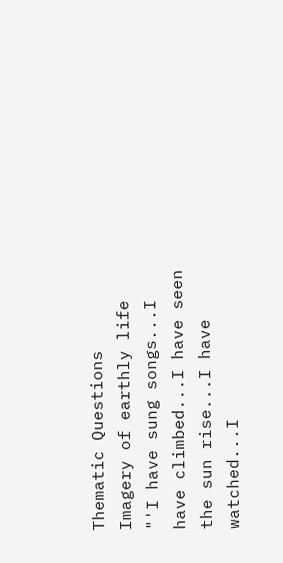Thematic Questions
Imagery of earthly life
"'I have sung songs...I have climbed...I have seen the sun rise...I have watched...I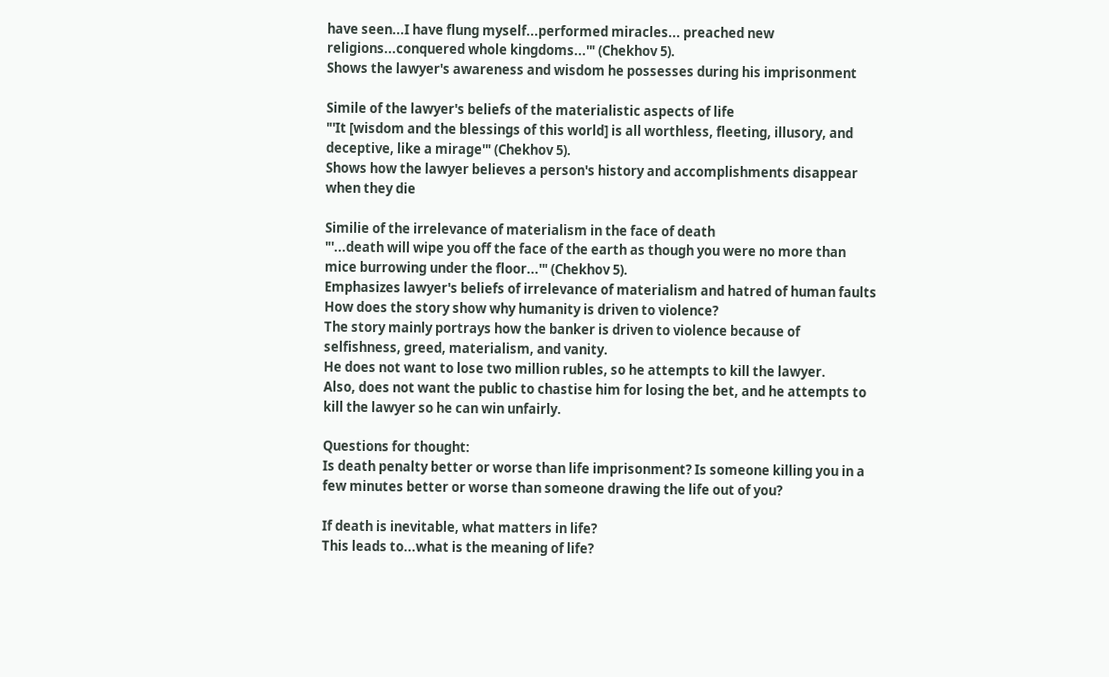have seen...I have flung myself...performed miracles... preached new religions...conquered whole kingdoms...'" (Chekhov 5).
Shows the lawyer's awareness and wisdom he possesses during his imprisonment

Simile of the lawyer's beliefs of the materialistic aspects of life
"'It [wisdom and the blessings of this world] is all worthless, fleeting, illusory, and deceptive, like a mirage'" (Chekhov 5).
Shows how the lawyer believes a person's history and accomplishments disappear when they die

Similie of the irrelevance of materialism in the face of death
"'...death will wipe you off the face of the earth as though you were no more than mice burrowing under the floor...'" (Chekhov 5).
Emphasizes lawyer's beliefs of irrelevance of materialism and hatred of human faults
How does the story show why humanity is driven to violence?
The story mainly portrays how the banker is driven to violence because of selfishness, greed, materialism, and vanity.
He does not want to lose two million rubles, so he attempts to kill the lawyer.
Also, does not want the public to chastise him for losing the bet, and he attempts to kill the lawyer so he can win unfairly.

Questions for thought:
Is death penalty better or worse than life imprisonment? Is someone killing you in a few minutes better or worse than someone drawing the life out of you?

If death is inevitable, what matters in life?
This leads to...what is the meaning of life?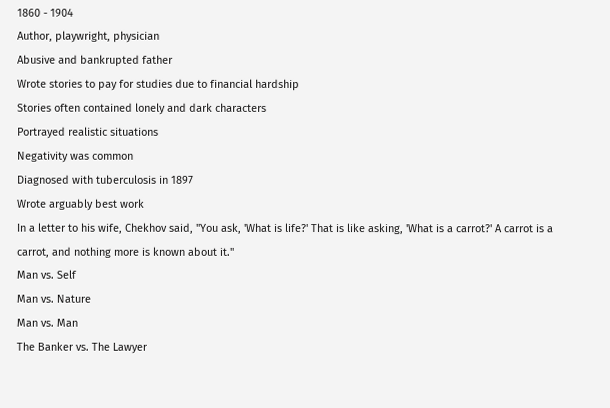1860 - 1904
Author, playwright, physician
Abusive and bankrupted father
Wrote stories to pay for studies due to financial hardship
Stories often contained lonely and dark characters
Portrayed realistic situations
Negativity was common
Diagnosed with tuberculosis in 1897
Wrote arguably best work
In a letter to his wife, Chekhov said, "You ask, 'What is life?' That is like asking, 'What is a carrot?' A carrot is a carrot, and nothing more is known about it."
Man vs. Self
Man vs. Nature
Man vs. Man
The Banker vs. The Lawyer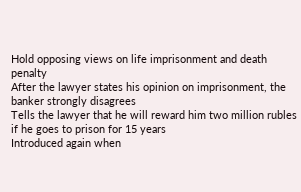Hold opposing views on life imprisonment and death penalty
After the lawyer states his opinion on imprisonment, the banker strongly disagrees
Tells the lawyer that he will reward him two million rubles if he goes to prison for 15 years
Introduced again when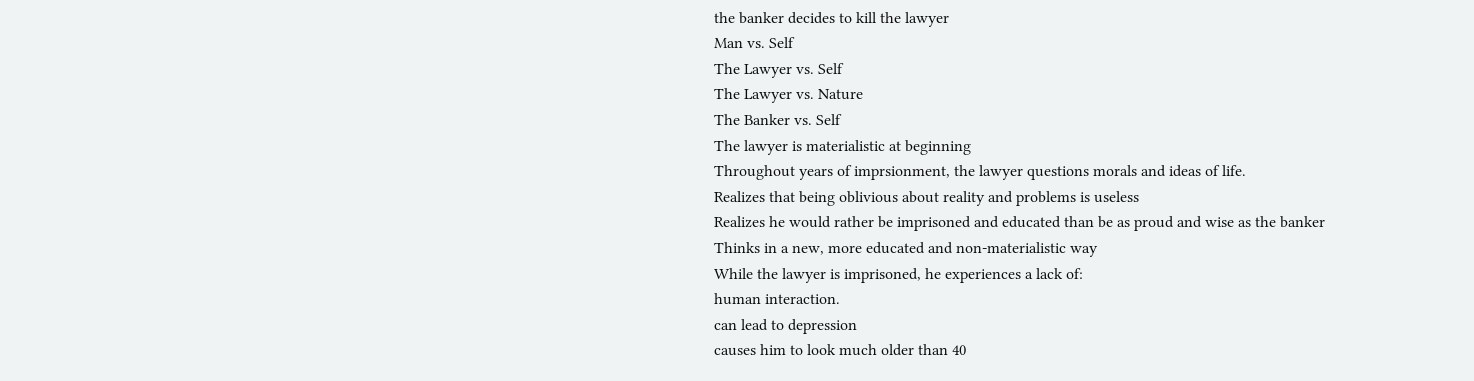the banker decides to kill the lawyer
Man vs. Self
The Lawyer vs. Self
The Lawyer vs. Nature
The Banker vs. Self
The lawyer is materialistic at beginning
Throughout years of imprsionment, the lawyer questions morals and ideas of life.
Realizes that being oblivious about reality and problems is useless
Realizes he would rather be imprisoned and educated than be as proud and wise as the banker
Thinks in a new, more educated and non-materialistic way
While the lawyer is imprisoned, he experiences a lack of:
human interaction.
can lead to depression
causes him to look much older than 40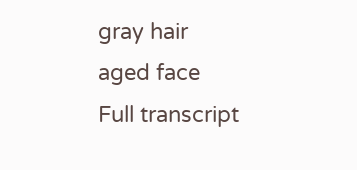gray hair
aged face
Full transcript